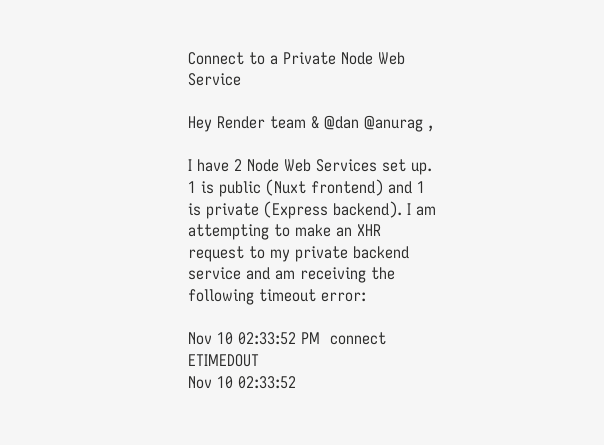Connect to a Private Node Web Service

Hey Render team & @dan @anurag ,

I have 2 Node Web Services set up. 1 is public (Nuxt frontend) and 1 is private (Express backend). I am attempting to make an XHR request to my private backend service and am receiving the following timeout error:

Nov 10 02:33:52 PM  connect ETIMEDOUT
Nov 10 02:33:52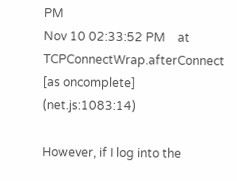PM
Nov 10 02:33:52 PM    at TCPConnectWrap.afterConnect [as oncomplete] (net.js:1083:14)

However, if I log into the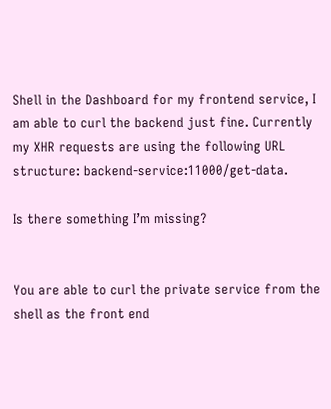Shell in the Dashboard for my frontend service, I am able to curl the backend just fine. Currently my XHR requests are using the following URL structure: backend-service:11000/get-data.

Is there something I’m missing?


You are able to curl the private service from the shell as the front end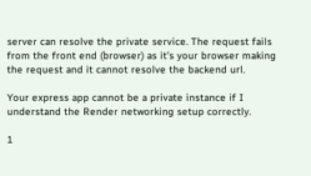server can resolve the private service. The request fails from the front end (browser) as it’s your browser making the request and it cannot resolve the backend url.

Your express app cannot be a private instance if I understand the Render networking setup correctly.

1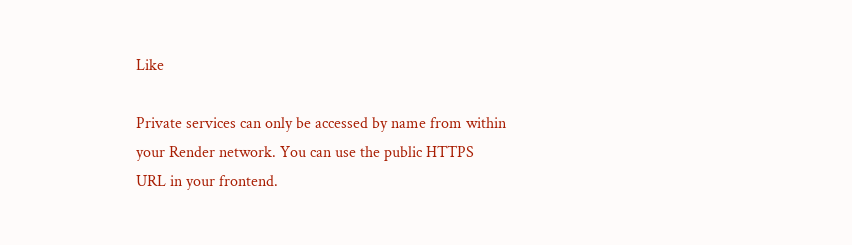Like

Private services can only be accessed by name from within your Render network. You can use the public HTTPS URL in your frontend.